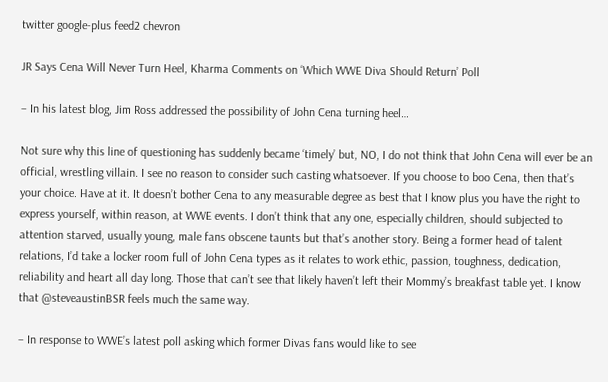twitter google-plus feed2 chevron

JR Says Cena Will Never Turn Heel, Kharma Comments on ‘Which WWE Diva Should Return’ Poll

– In his latest blog, Jim Ross addressed the possibility of John Cena turning heel…

Not sure why this line of questioning has suddenly became ‘timely’ but, NO, I do not think that John Cena will ever be an official, wrestling villain. I see no reason to consider such casting whatsoever. If you choose to boo Cena, then that’s your choice. Have at it. It doesn’t bother Cena to any measurable degree as best that I know plus you have the right to express yourself, within reason, at WWE events. I don’t think that any one, especially children, should subjected to attention starved, usually young, male fans obscene taunts but that’s another story. Being a former head of talent relations, I’d take a locker room full of John Cena types as it relates to work ethic, passion, toughness, dedication, reliability and heart all day long. Those that can’t see that likely haven’t left their Mommy’s breakfast table yet. I know that @steveaustinBSR feels much the same way.

– In response to WWE’s latest poll asking which former Divas fans would like to see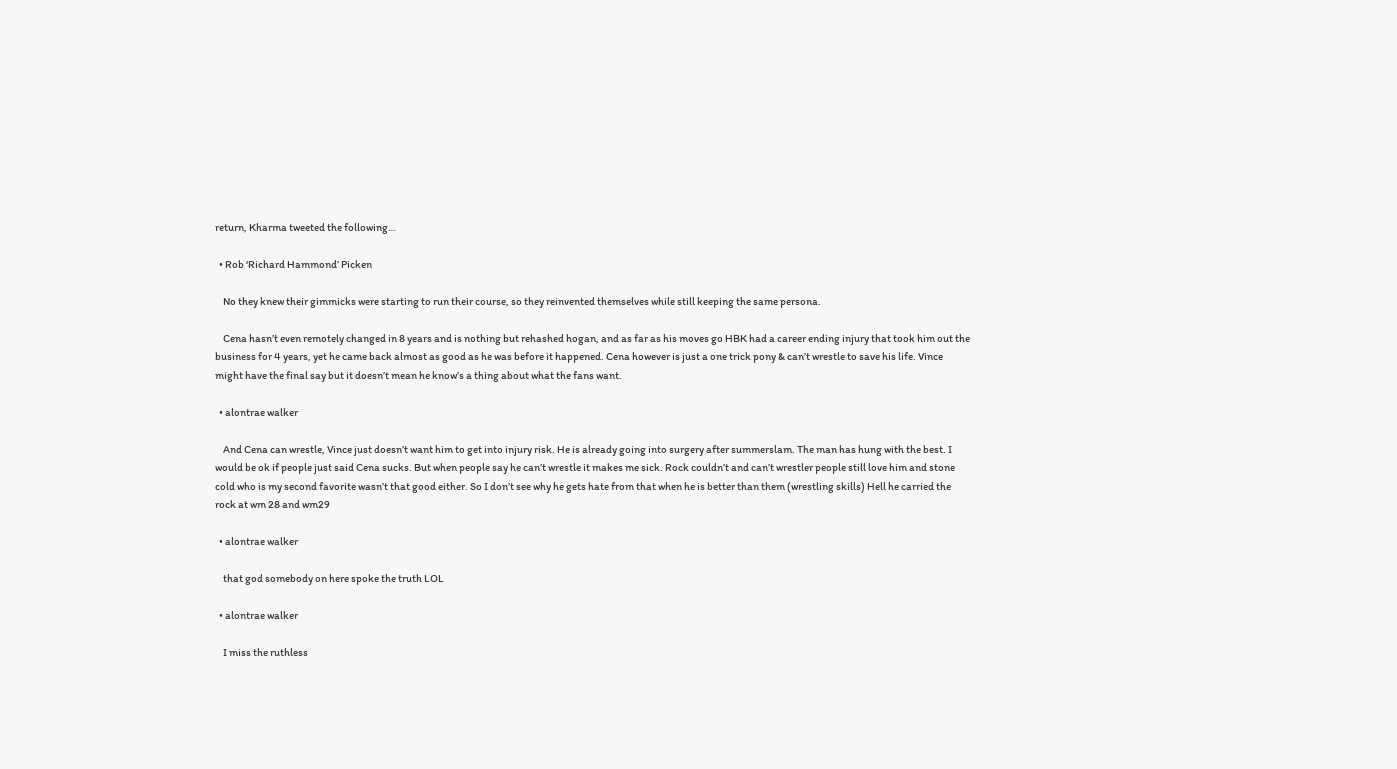return, Kharma tweeted the following…

  • Rob ‘Richard Hammond’ Picken

    No they knew their gimmicks were starting to run their course, so they reinvented themselves while still keeping the same persona.

    Cena hasn’t even remotely changed in 8 years and is nothing but rehashed hogan, and as far as his moves go HBK had a career ending injury that took him out the business for 4 years, yet he came back almost as good as he was before it happened. Cena however is just a one trick pony & can’t wrestle to save his life. Vince might have the final say but it doesn’t mean he know’s a thing about what the fans want.

  • alontrae walker

    And Cena can wrestle, Vince just doesn’t want him to get into injury risk. He is already going into surgery after summerslam. The man has hung with the best. I would be ok if people just said Cena sucks. But when people say he can’t wrestle it makes me sick. Rock couldn’t and can’t wrestler people still love him and stone cold who is my second favorite wasn’t that good either. So I don’t see why he gets hate from that when he is better than them (wrestling skills) Hell he carried the rock at wm 28 and wm29

  • alontrae walker

    that god somebody on here spoke the truth LOL

  • alontrae walker

    I miss the ruthless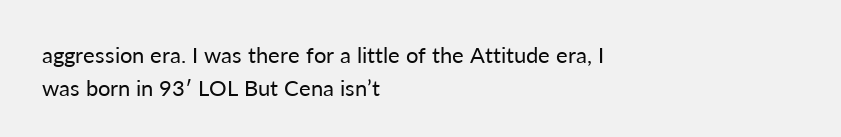aggression era. I was there for a little of the Attitude era, I was born in 93′ LOL But Cena isn’t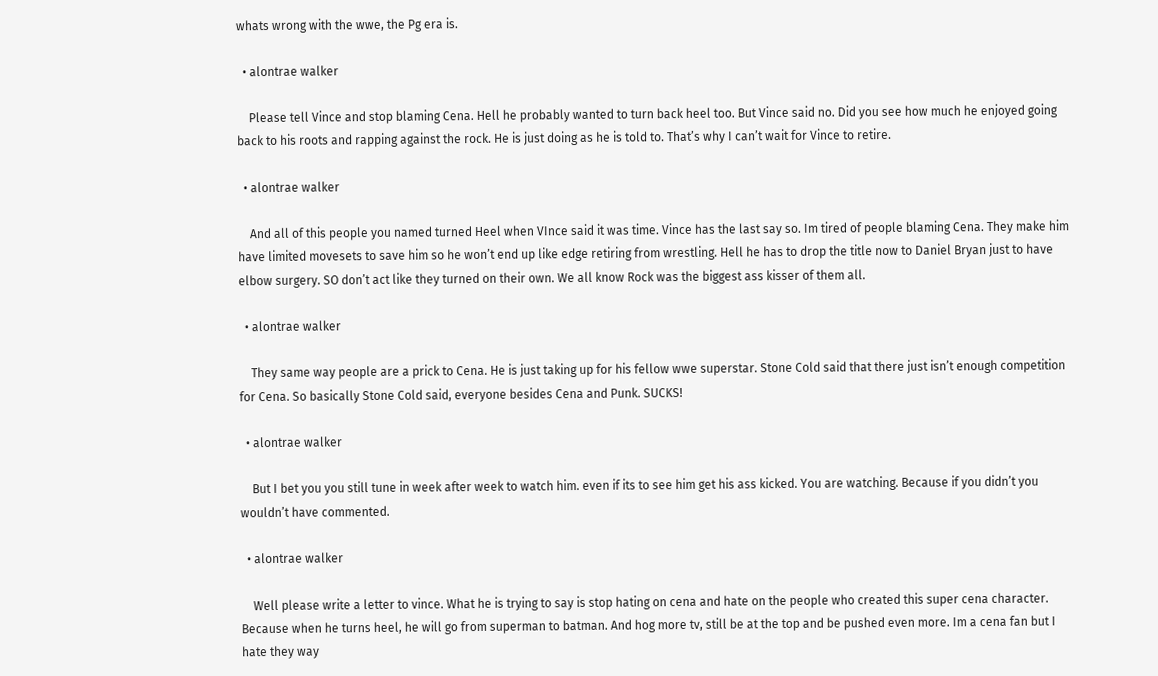whats wrong with the wwe, the Pg era is.

  • alontrae walker

    Please tell Vince and stop blaming Cena. Hell he probably wanted to turn back heel too. But Vince said no. Did you see how much he enjoyed going back to his roots and rapping against the rock. He is just doing as he is told to. That’s why I can’t wait for Vince to retire.

  • alontrae walker

    And all of this people you named turned Heel when VInce said it was time. Vince has the last say so. Im tired of people blaming Cena. They make him have limited movesets to save him so he won’t end up like edge retiring from wrestling. Hell he has to drop the title now to Daniel Bryan just to have elbow surgery. SO don’t act like they turned on their own. We all know Rock was the biggest ass kisser of them all.

  • alontrae walker

    They same way people are a prick to Cena. He is just taking up for his fellow wwe superstar. Stone Cold said that there just isn’t enough competition for Cena. So basically Stone Cold said, everyone besides Cena and Punk. SUCKS!

  • alontrae walker

    But I bet you you still tune in week after week to watch him. even if its to see him get his ass kicked. You are watching. Because if you didn’t you wouldn’t have commented.

  • alontrae walker

    Well please write a letter to vince. What he is trying to say is stop hating on cena and hate on the people who created this super cena character. Because when he turns heel, he will go from superman to batman. And hog more tv, still be at the top and be pushed even more. Im a cena fan but I hate they way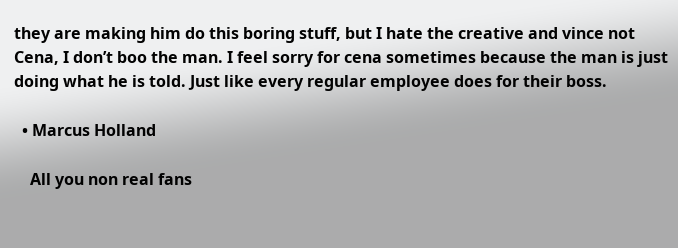they are making him do this boring stuff, but I hate the creative and vince not Cena, I don’t boo the man. I feel sorry for cena sometimes because the man is just doing what he is told. Just like every regular employee does for their boss.

  • Marcus Holland

    All you non real fans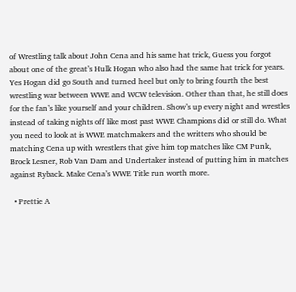of Wrestling talk about John Cena and his same hat trick, Guess you forgot about one of the great’s Hulk Hogan who also had the same hat trick for years. Yes Hogan did go South and turned heel but only to bring fourth the best wrestling war between WWE and WCW television. Other than that, he still does for the fan’s like yourself and your children. Show’s up every night and wrestles instead of taking nights off like most past WWE Champions did or still do. What you need to look at is WWE matchmakers and the writters who should be matching Cena up with wrestlers that give him top matches like CM Punk, Brock Lesner, Rob Van Dam and Undertaker instead of putting him in matches against Ryback. Make Cena’s WWE Title run worth more.

  • Prettie A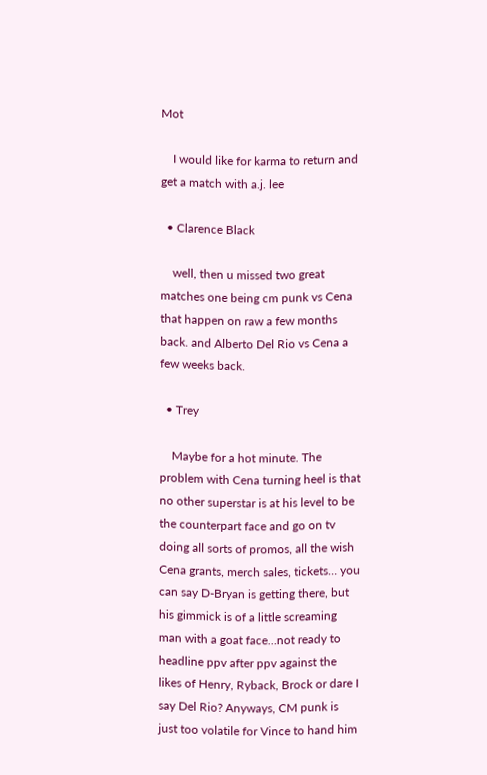Mot

    I would like for karma to return and get a match with a.j. lee

  • Clarence Black

    well, then u missed two great matches one being cm punk vs Cena that happen on raw a few months back. and Alberto Del Rio vs Cena a few weeks back.

  • Trey

    Maybe for a hot minute. The problem with Cena turning heel is that no other superstar is at his level to be the counterpart face and go on tv doing all sorts of promos, all the wish Cena grants, merch sales, tickets… you can say D-Bryan is getting there, but his gimmick is of a little screaming man with a goat face…not ready to headline ppv after ppv against the likes of Henry, Ryback, Brock or dare I say Del Rio? Anyways, CM punk is just too volatile for Vince to hand him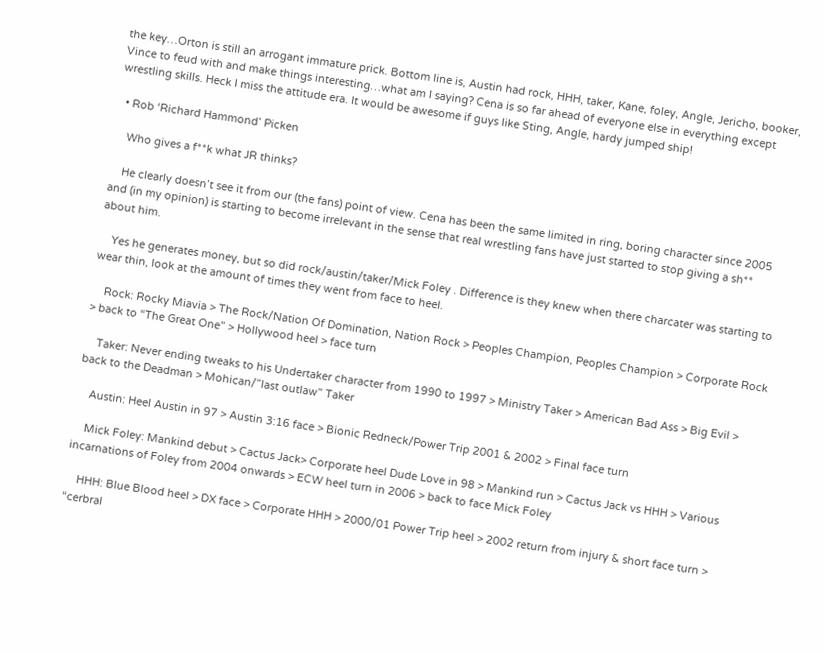the key…Orton is still an arrogant immature prick. Bottom line is, Austin had rock, HHH, taker, Kane, foley, Angle, Jericho, booker, Vince to feud with and make things interesting…what am I saying? Cena is so far ahead of everyone else in everything except wrestling skills. Heck I miss the attitude era. It would be awesome if guys like Sting, Angle, hardy jumped ship!

  • Rob ‘Richard Hammond’ Picken

    Who gives a f**k what JR thinks?

    He clearly doesn’t see it from our (the fans) point of view. Cena has been the same limited in ring, boring character since 2005 and (in my opinion) is starting to become irrelevant in the sense that real wrestling fans have just started to stop giving a sh** about him.

    Yes he generates money, but so did rock/austin/taker/Mick Foley . Difference is they knew when there charcater was starting to wear thin, look at the amount of times they went from face to heel.

    Rock: Rocky Miavia > The Rock/Nation Of Domination, Nation Rock > Peoples Champion, Peoples Champion > Corporate Rock > back to “The Great One” > Hollywood heel > face turn

    Taker: Never ending tweaks to his Undertaker character from 1990 to 1997 > Ministry Taker > American Bad Ass > Big Evil > back to the Deadman > Mohican/”last outlaw” Taker

    Austin: Heel Austin in 97 > Austin 3:16 face > Bionic Redneck/Power Trip 2001 & 2002 > Final face turn

    Mick Foley: Mankind debut > Cactus Jack> Corporate heel Dude Love in 98 > Mankind run > Cactus Jack vs HHH > Various incarnations of Foley from 2004 onwards > ECW heel turn in 2006 > back to face Mick Foley

    HHH: Blue Blood heel > DX face > Corporate HHH > 2000/01 Power Trip heel > 2002 return from injury & short face turn > “cerbral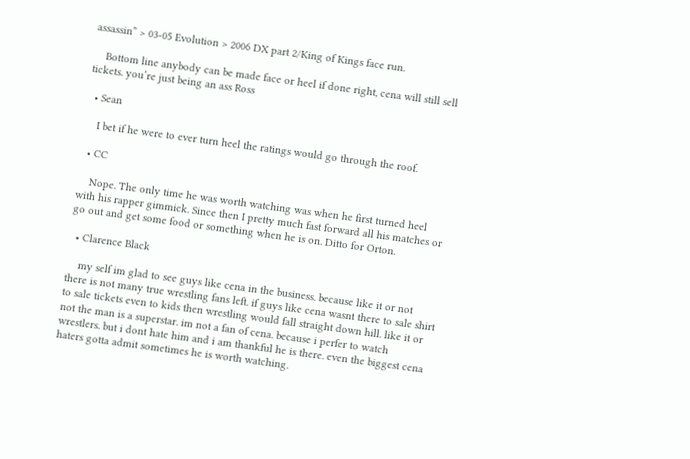assassin” > 03-05 Evolution > 2006 DX part 2/King of Kings face run.

    Bottom line anybody can be made face or heel if done right, cena will still sell tickets. you’re just being an ass Ross

  • Sean

    I bet if he were to ever turn heel the ratings would go through the roof.

  • CC

    Nope. The only time he was worth watching was when he first turned heel with his rapper gimmick. Since then I pretty much fast forward all his matches or go out and get some food or something when he is on. Ditto for Orton.

  • Clarence Black

    my self im glad to see guys like cena in the business. because like it or not there is not many true wrestling fans left. if guys like cena wasnt there to sale shirt to sale tickets even to kids then wrestling would fall straight down hill. like it or not the man is a superstar. im not a fan of cena. because i perfer to watch wrestlers. but i dont hate him and i am thankful he is there. even the biggest cena haters gotta admit sometimes he is worth watching.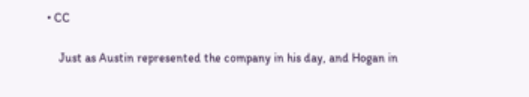• CC

    Just as Austin represented the company in his day, and Hogan in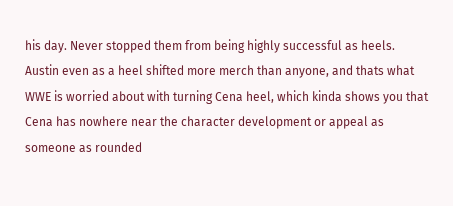his day. Never stopped them from being highly successful as heels. Austin even as a heel shifted more merch than anyone, and thats what WWE is worried about with turning Cena heel, which kinda shows you that Cena has nowhere near the character development or appeal as someone as rounded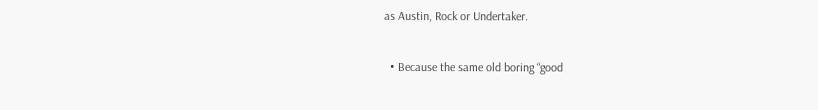as Austin, Rock or Undertaker.

  • Because the same old boring “good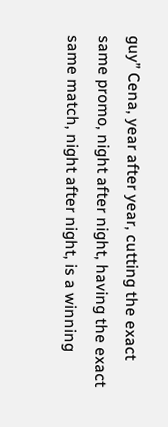guy” Cena, year after year, cutting the exact same promo, night after night, having the exact same match, night after night, is a winning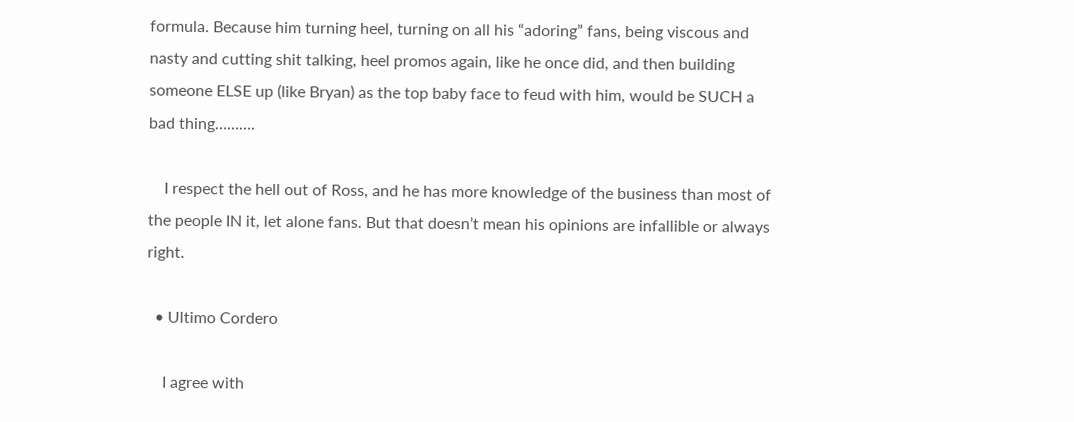formula. Because him turning heel, turning on all his “adoring” fans, being viscous and nasty and cutting shit talking, heel promos again, like he once did, and then building someone ELSE up (like Bryan) as the top baby face to feud with him, would be SUCH a bad thing……….

    I respect the hell out of Ross, and he has more knowledge of the business than most of the people IN it, let alone fans. But that doesn’t mean his opinions are infallible or always right.

  • Ultimo Cordero

    I agree with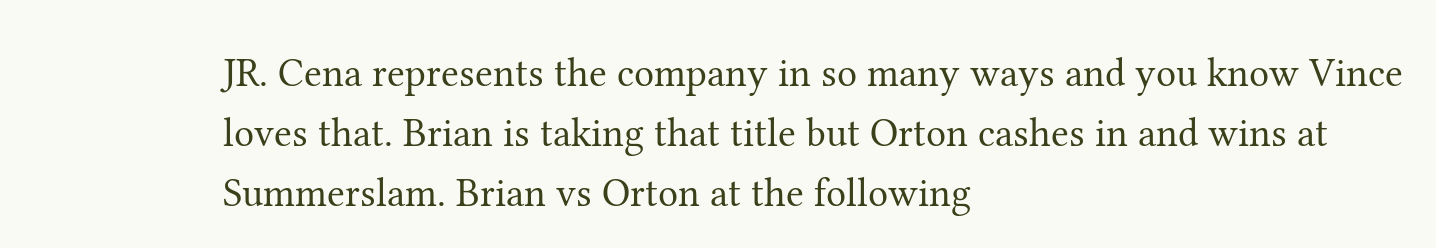JR. Cena represents the company in so many ways and you know Vince loves that. Brian is taking that title but Orton cashes in and wins at Summerslam. Brian vs Orton at the following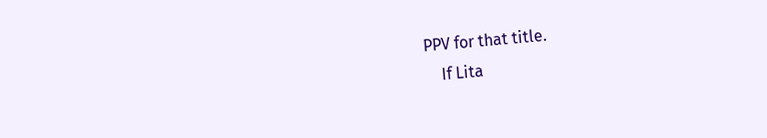PPV for that title.
    If Lita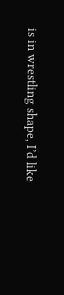is in wrestling shape, I’d like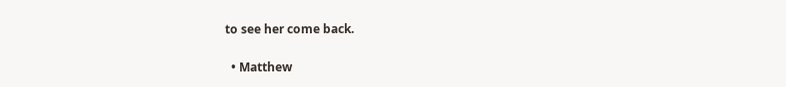to see her come back.

  • Matthew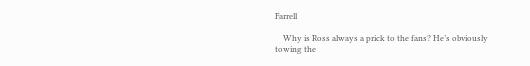Farrell

    Why is Ross always a prick to the fans? He’s obviously towing the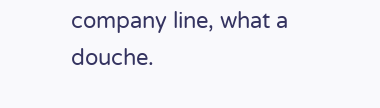company line, what a douche.